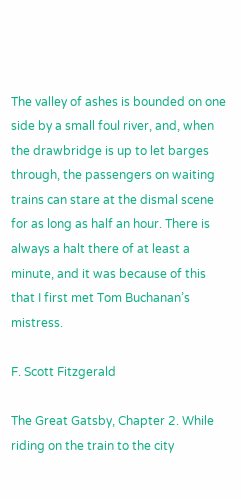The valley of ashes is bounded on one side by a small foul river, and, when the drawbridge is up to let barges through, the passengers on waiting trains can stare at the dismal scene for as long as half an hour. There is always a halt there of at least a minute, and it was because of this that I first met Tom Buchanan’s mistress.

F. Scott Fitzgerald

The Great Gatsby, Chapter 2. While riding on the train to the city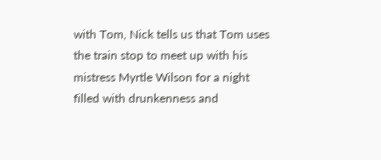with Tom, Nick tells us that Tom uses the train stop to meet up with his mistress Myrtle Wilson for a night filled with drunkenness and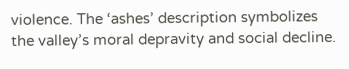violence. The ‘ashes’ description symbolizes the valley’s moral depravity and social decline.